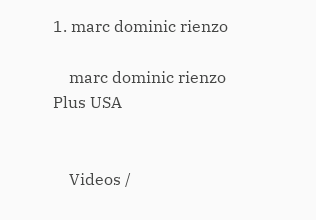1. marc dominic rienzo

    marc dominic rienzo Plus USA


    Videos /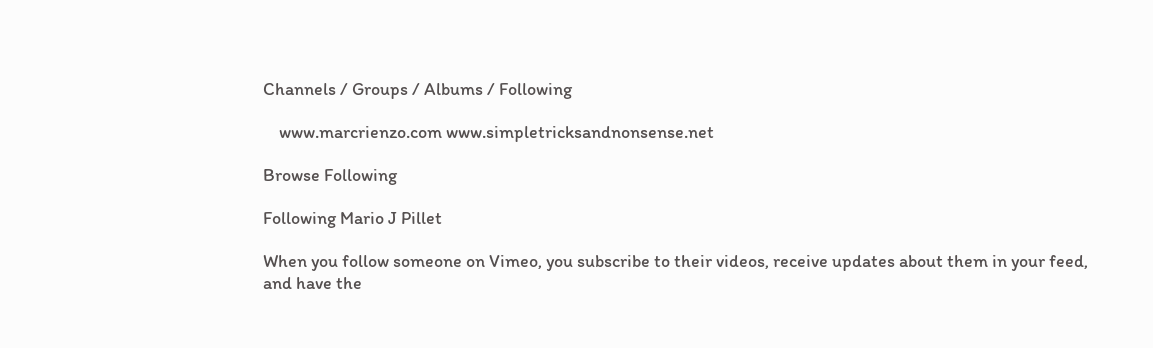Channels / Groups / Albums / Following

    www.marcrienzo.com www.simpletricksandnonsense.net

Browse Following

Following Mario J Pillet

When you follow someone on Vimeo, you subscribe to their videos, receive updates about them in your feed, and have the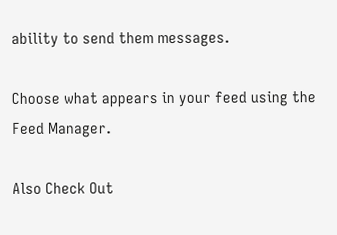ability to send them messages.

Choose what appears in your feed using the Feed Manager.

Also Check Out